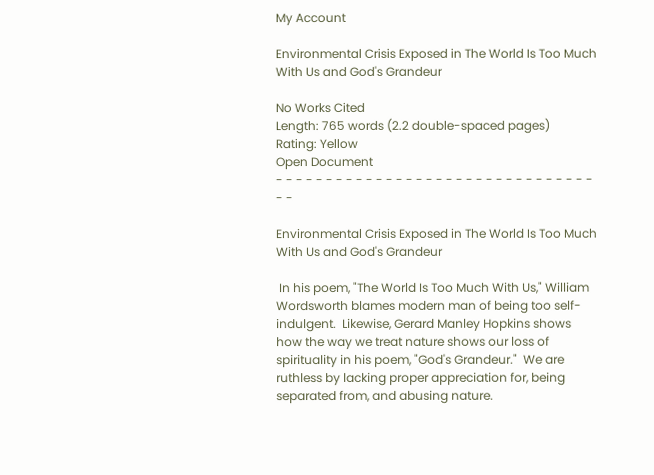My Account

Environmental Crisis Exposed in The World Is Too Much With Us and God's Grandeur

No Works Cited
Length: 765 words (2.2 double-spaced pages)
Rating: Yellow
Open Document
- - - - - - - - - - - - - - - - - - - - - - - - - - - - - - - - - -

Environmental Crisis Exposed in The World Is Too Much With Us and God's Grandeur

 In his poem, "The World Is Too Much With Us," William Wordsworth blames modern man of being too self-indulgent.  Likewise, Gerard Manley Hopkins shows how the way we treat nature shows our loss of spirituality in his poem, "God's Grandeur."  We are ruthless by lacking proper appreciation for, being separated from, and abusing nature.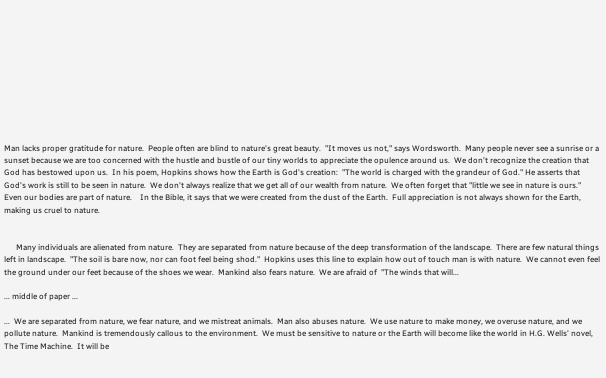Man lacks proper gratitude for nature.  People often are blind to nature's great beauty.  "It moves us not," says Wordsworth.  Many people never see a sunrise or a sunset because we are too concerned with the hustle and bustle of our tiny worlds to appreciate the opulence around us.  We don't recognize the creation that God has bestowed upon us.  In his poem, Hopkins shows how the Earth is God's creation:  "The world is charged with the grandeur of God." He asserts that God's work is still to be seen in nature.  We don't always realize that we get all of our wealth from nature.  We often forget that "little we see in nature is ours."  Even our bodies are part of nature.    In the Bible, it says that we were created from the dust of the Earth.  Full appreciation is not always shown for the Earth, making us cruel to nature.


      Many individuals are alienated from nature.  They are separated from nature because of the deep transformation of the landscape.  There are few natural things left in landscape.  "The soil is bare now, nor can foot feel being shod."  Hopkins uses this line to explain how out of touch man is with nature.  We cannot even feel the ground under our feet because of the shoes we wear.  Mankind also fears nature.  We are afraid of  "The winds that will...

... middle of paper ...

...  We are separated from nature, we fear nature, and we mistreat animals.  Man also abuses nature.  We use nature to make money, we overuse nature, and we pollute nature.  Mankind is tremendously callous to the environment.  We must be sensitive to nature or the Earth will become like the world in H.G. Wells' novel, The Time Machine.  It will be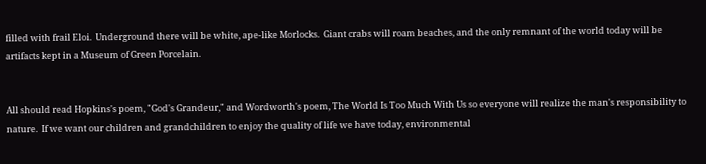filled with frail Eloi.  Underground there will be white, ape-like Morlocks.  Giant crabs will roam beaches, and the only remnant of the world today will be artifacts kept in a Museum of Green Porcelain.


All should read Hopkins's poem, "God's Grandeur," and Wordworth's poem, The World Is Too Much With Us so everyone will realize the man's responsibility to nature.  If we want our children and grandchildren to enjoy the quality of life we have today, environmental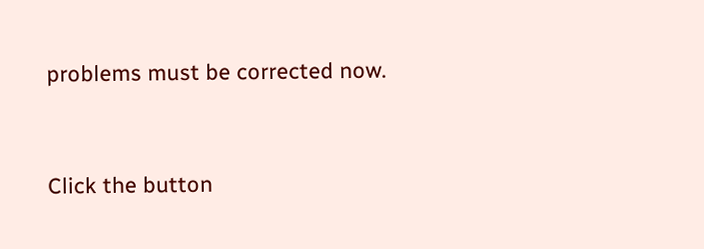problems must be corrected now.


Click the button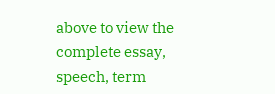above to view the complete essay, speech, term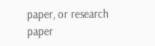paper, or research paper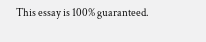This essay is 100% guaranteed.